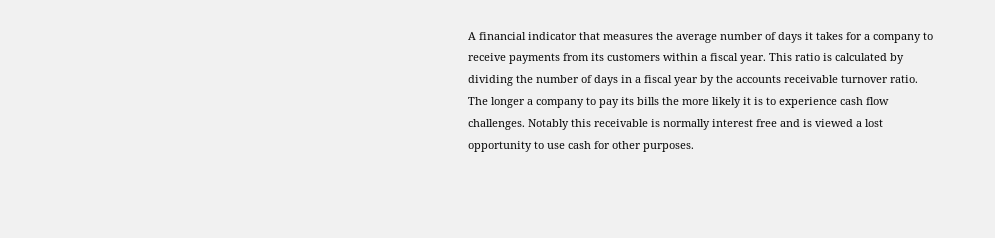A financial indicator that measures the average number of days it takes for a company to receive payments from its customers within a fiscal year. This ratio is calculated by dividing the number of days in a fiscal year by the accounts receivable turnover ratio. The longer a company to pay its bills the more likely it is to experience cash flow challenges. Notably this receivable is normally interest free and is viewed a lost opportunity to use cash for other purposes.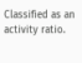Classified as an activity ratio.